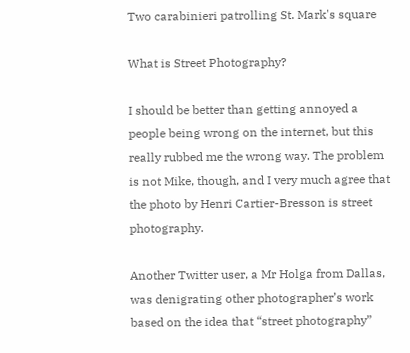Two carabinieri patrolling St. Mark's square

What is Street Photography?

I should be better than getting annoyed a people being wrong on the internet, but this really rubbed me the wrong way. The problem is not Mike, though, and I very much agree that the photo by Henri Cartier-Bresson is street photography.

Another Twitter user, a Mr Holga from Dallas, was denigrating other photographer’s work based on the idea that “street photography”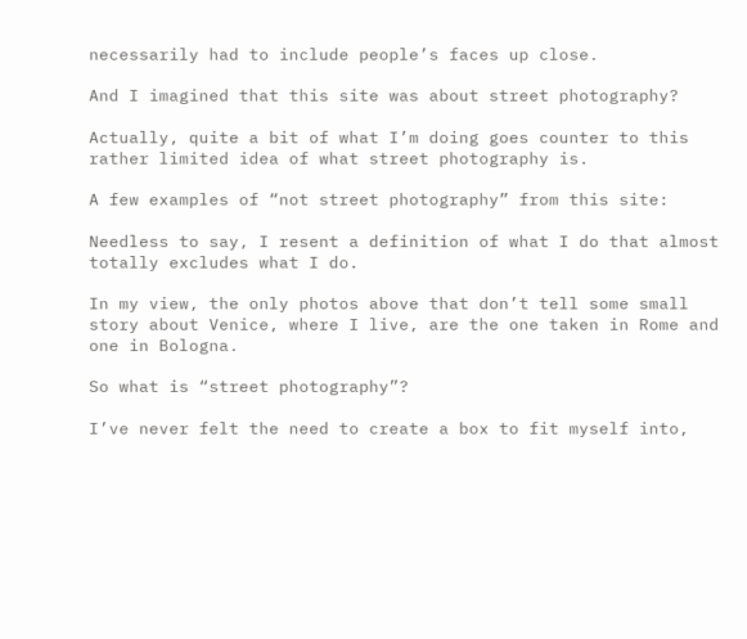necessarily had to include people’s faces up close.

And I imagined that this site was about street photography?

Actually, quite a bit of what I’m doing goes counter to this rather limited idea of what street photography is.

A few examples of “not street photography” from this site:

Needless to say, I resent a definition of what I do that almost totally excludes what I do.

In my view, the only photos above that don’t tell some small story about Venice, where I live, are the one taken in Rome and one in Bologna.

So what is “street photography”?

I’ve never felt the need to create a box to fit myself into,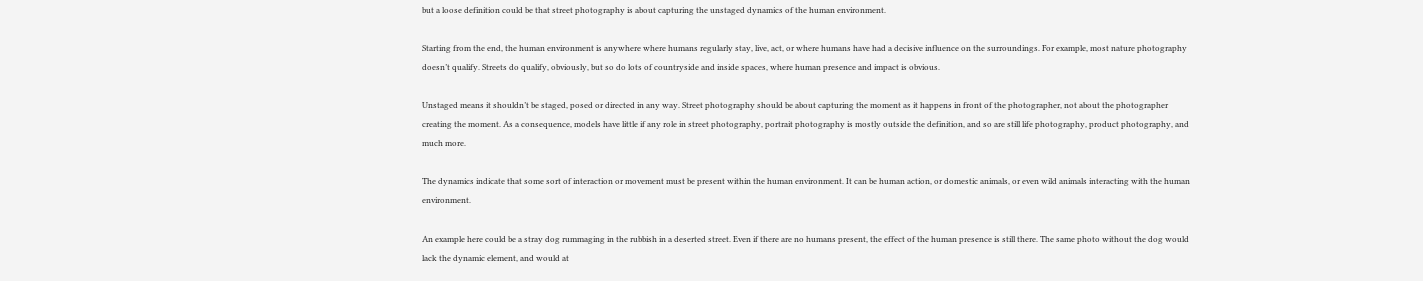but a loose definition could be that street photography is about capturing the unstaged dynamics of the human environment.

Starting from the end, the human environment is anywhere where humans regularly stay, live, act, or where humans have had a decisive influence on the surroundings. For example, most nature photography doesn’t qualify. Streets do qualify, obviously, but so do lots of countryside and inside spaces, where human presence and impact is obvious.

Unstaged means it shouldn’t be staged, posed or directed in any way. Street photography should be about capturing the moment as it happens in front of the photographer, not about the photographer creating the moment. As a consequence, models have little if any role in street photography, portrait photography is mostly outside the definition, and so are still life photography, product photography, and much more.

The dynamics indicate that some sort of interaction or movement must be present within the human environment. It can be human action, or domestic animals, or even wild animals interacting with the human environment.

An example here could be a stray dog rummaging in the rubbish in a deserted street. Even if there are no humans present, the effect of the human presence is still there. The same photo without the dog would lack the dynamic element, and would at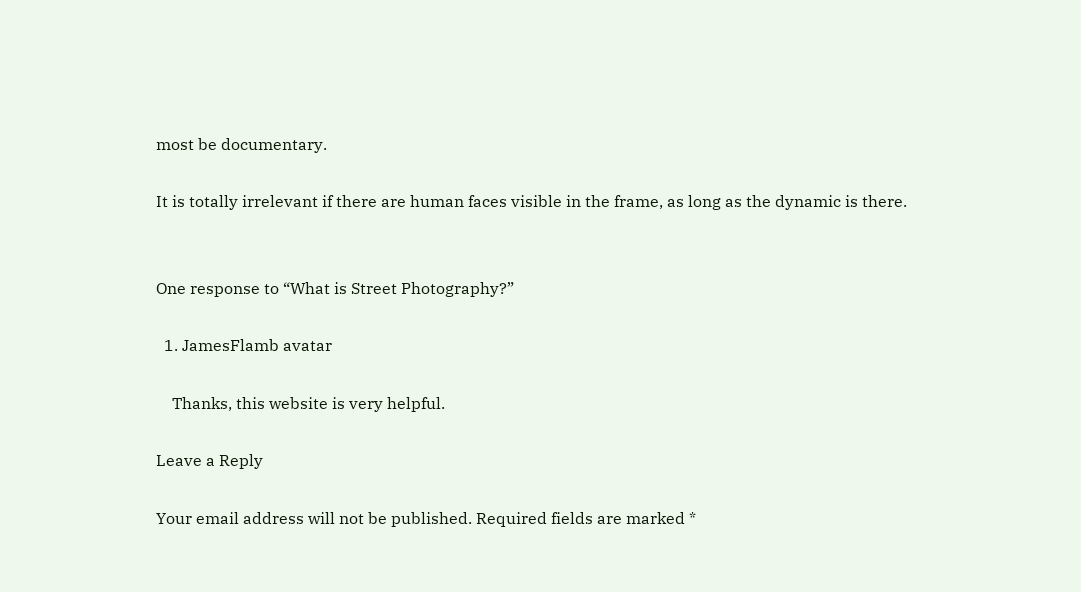most be documentary.

It is totally irrelevant if there are human faces visible in the frame, as long as the dynamic is there.


One response to “What is Street Photography?”

  1. JamesFlamb avatar

    Thanks, this website is very helpful.

Leave a Reply

Your email address will not be published. Required fields are marked *